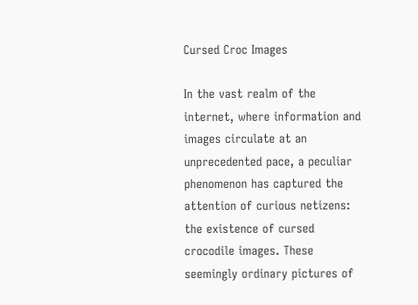Cursed Croc Images

In the vast realm of the internet, where information and images circulate at an unprecedented pace, a peculiar phenomenon has captured the attention of curious netizens: the existence of cursed crocodile images. These seemingly ordinary pictures of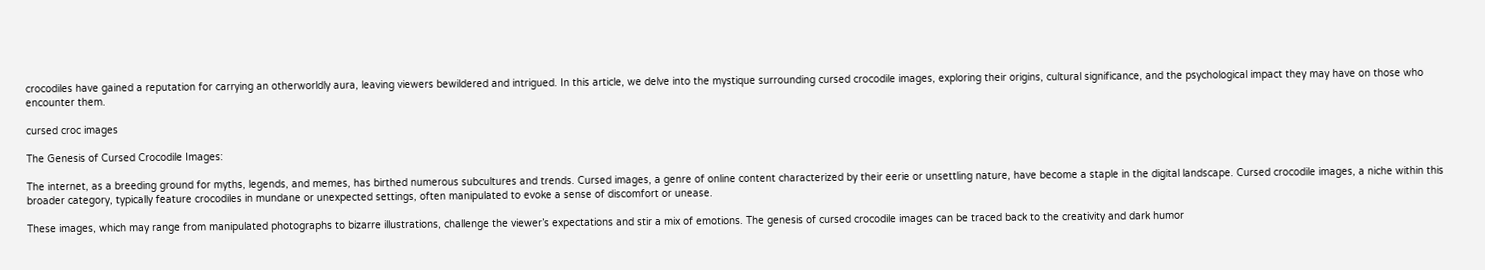crocodiles have gained a reputation for carrying an otherworldly aura, leaving viewers bewildered and intrigued. In this article, we delve into the mystique surrounding cursed crocodile images, exploring their origins, cultural significance, and the psychological impact they may have on those who encounter them.

cursed croc images

The Genesis of Cursed Crocodile Images:

The internet, as a breeding ground for myths, legends, and memes, has birthed numerous subcultures and trends. Cursed images, a genre of online content characterized by their eerie or unsettling nature, have become a staple in the digital landscape. Cursed crocodile images, a niche within this broader category, typically feature crocodiles in mundane or unexpected settings, often manipulated to evoke a sense of discomfort or unease.

These images, which may range from manipulated photographs to bizarre illustrations, challenge the viewer’s expectations and stir a mix of emotions. The genesis of cursed crocodile images can be traced back to the creativity and dark humor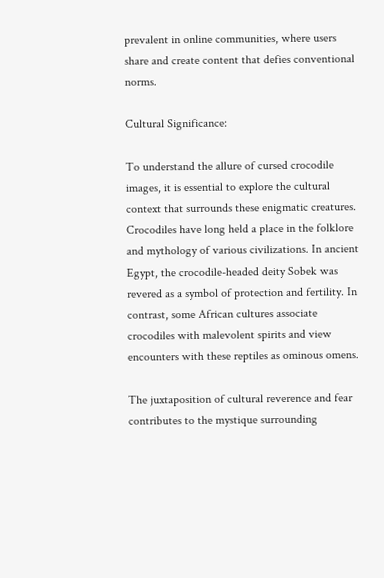prevalent in online communities, where users share and create content that defies conventional norms.

Cultural Significance:

To understand the allure of cursed crocodile images, it is essential to explore the cultural context that surrounds these enigmatic creatures. Crocodiles have long held a place in the folklore and mythology of various civilizations. In ancient Egypt, the crocodile-headed deity Sobek was revered as a symbol of protection and fertility. In contrast, some African cultures associate crocodiles with malevolent spirits and view encounters with these reptiles as ominous omens.

The juxtaposition of cultural reverence and fear contributes to the mystique surrounding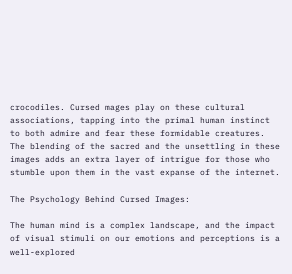crocodiles. Cursed mages play on these cultural associations, tapping into the primal human instinct to both admire and fear these formidable creatures. The blending of the sacred and the unsettling in these images adds an extra layer of intrigue for those who stumble upon them in the vast expanse of the internet.

The Psychology Behind Cursed Images:

The human mind is a complex landscape, and the impact of visual stimuli on our emotions and perceptions is a well-explored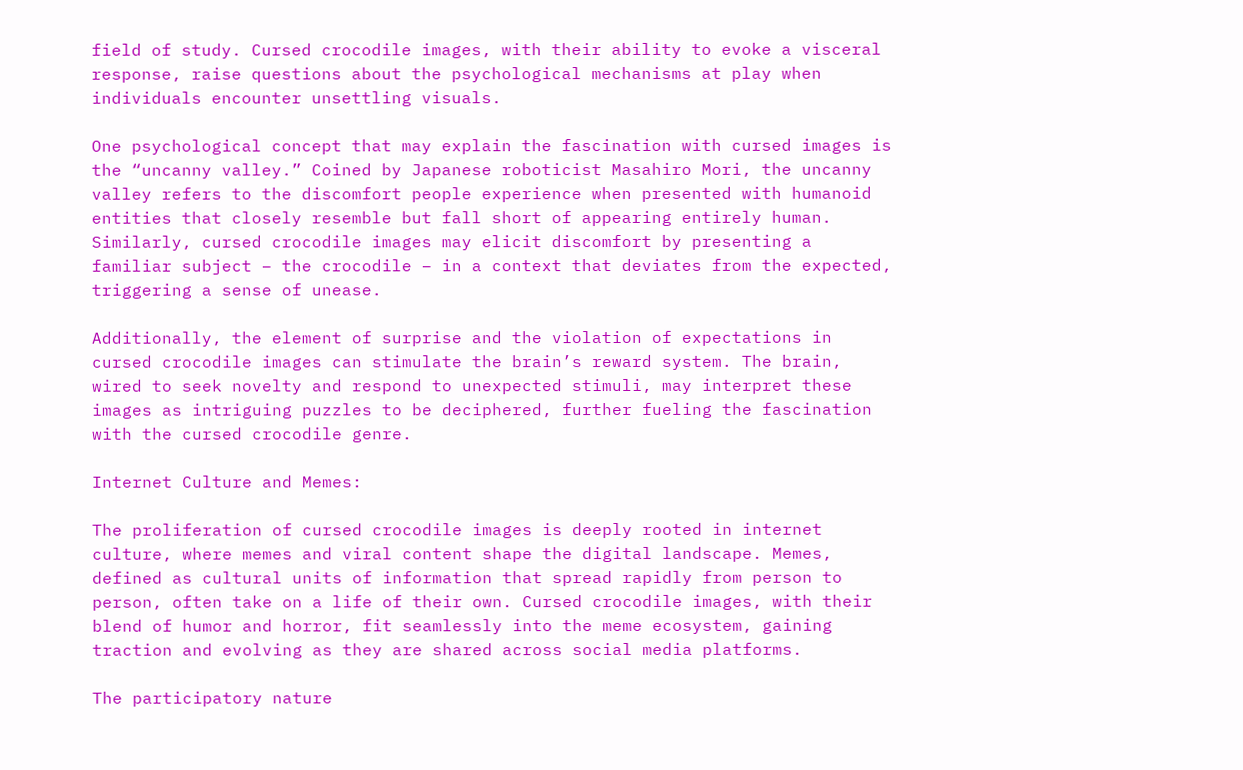field of study. Cursed crocodile images, with their ability to evoke a visceral response, raise questions about the psychological mechanisms at play when individuals encounter unsettling visuals.

One psychological concept that may explain the fascination with cursed images is the “uncanny valley.” Coined by Japanese roboticist Masahiro Mori, the uncanny valley refers to the discomfort people experience when presented with humanoid entities that closely resemble but fall short of appearing entirely human. Similarly, cursed crocodile images may elicit discomfort by presenting a familiar subject – the crocodile – in a context that deviates from the expected, triggering a sense of unease.

Additionally, the element of surprise and the violation of expectations in cursed crocodile images can stimulate the brain’s reward system. The brain, wired to seek novelty and respond to unexpected stimuli, may interpret these images as intriguing puzzles to be deciphered, further fueling the fascination with the cursed crocodile genre.

Internet Culture and Memes:

The proliferation of cursed crocodile images is deeply rooted in internet culture, where memes and viral content shape the digital landscape. Memes, defined as cultural units of information that spread rapidly from person to person, often take on a life of their own. Cursed crocodile images, with their blend of humor and horror, fit seamlessly into the meme ecosystem, gaining traction and evolving as they are shared across social media platforms.

The participatory nature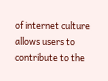of internet culture allows users to contribute to the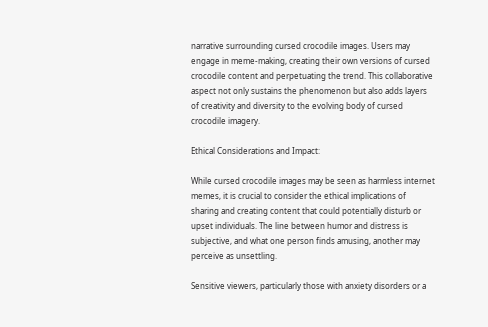narrative surrounding cursed crocodile images. Users may engage in meme-making, creating their own versions of cursed crocodile content and perpetuating the trend. This collaborative aspect not only sustains the phenomenon but also adds layers of creativity and diversity to the evolving body of cursed crocodile imagery.

Ethical Considerations and Impact:

While cursed crocodile images may be seen as harmless internet memes, it is crucial to consider the ethical implications of sharing and creating content that could potentially disturb or upset individuals. The line between humor and distress is subjective, and what one person finds amusing, another may perceive as unsettling.

Sensitive viewers, particularly those with anxiety disorders or a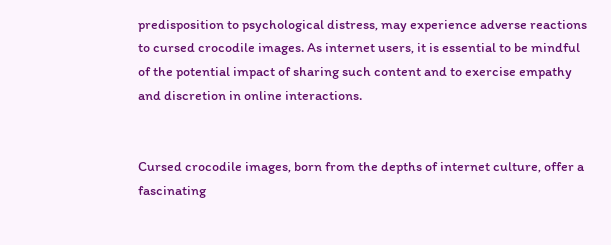predisposition to psychological distress, may experience adverse reactions to cursed crocodile images. As internet users, it is essential to be mindful of the potential impact of sharing such content and to exercise empathy and discretion in online interactions.


Cursed crocodile images, born from the depths of internet culture, offer a fascinating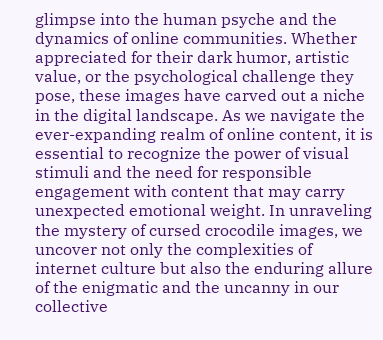glimpse into the human psyche and the dynamics of online communities. Whether appreciated for their dark humor, artistic value, or the psychological challenge they pose, these images have carved out a niche in the digital landscape. As we navigate the ever-expanding realm of online content, it is essential to recognize the power of visual stimuli and the need for responsible engagement with content that may carry unexpected emotional weight. In unraveling the mystery of cursed crocodile images, we uncover not only the complexities of internet culture but also the enduring allure of the enigmatic and the uncanny in our collective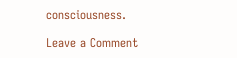consciousness.

Leave a Comment